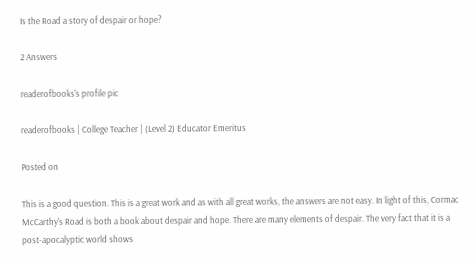Is the Road a story of despair or hope?

2 Answers

readerofbooks's profile pic

readerofbooks | College Teacher | (Level 2) Educator Emeritus

Posted on

This is a good question. This is a great work and as with all great works, the answers are not easy. In light of this, Cormac McCarthy's Road is both a book about despair and hope. There are many elements of despair. The very fact that it is a post-apocalyptic world shows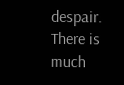despair. There is much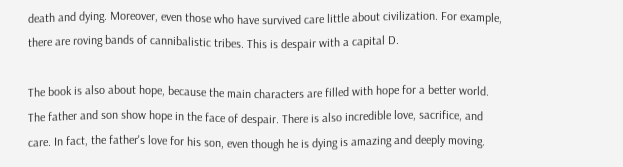death and dying. Moreover, even those who have survived care little about civilization. For example, there are roving bands of cannibalistic tribes. This is despair with a capital D.

The book is also about hope, because the main characters are filled with hope for a better world. The father and son show hope in the face of despair. There is also incredible love, sacrifice, and care. In fact, the father's love for his son, even though he is dying is amazing and deeply moving.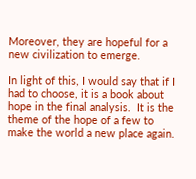Moreover, they are hopeful for a new civilization to emerge.

In light of this, I would say that if I had to choose, it is a book about hope in the final analysis.  It is the theme of the hope of a few to make the world a new place again.